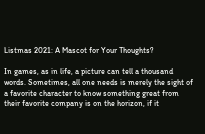Listmas 2021: A Mascot for Your Thoughts?

In games, as in life, a picture can tell a thousand words. Sometimes, all one needs is merely the sight of a favorite character to know something great from their favorite company is on the horizon, if it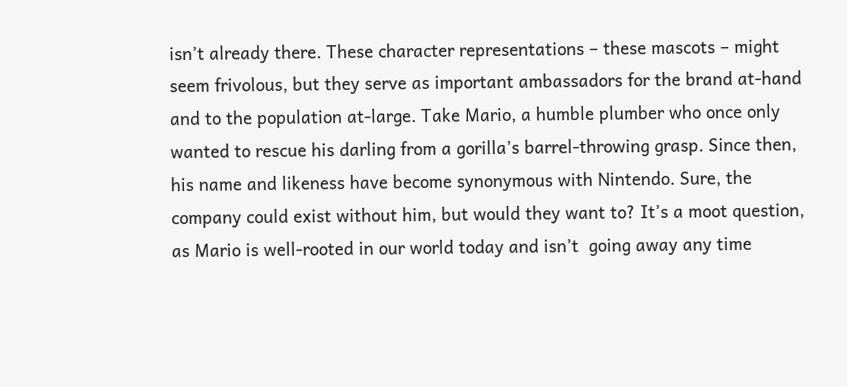isn’t already there. These character representations – these mascots – might seem frivolous, but they serve as important ambassadors for the brand at-hand and to the population at-large. Take Mario, a humble plumber who once only wanted to rescue his darling from a gorilla’s barrel-throwing grasp. Since then, his name and likeness have become synonymous with Nintendo. Sure, the company could exist without him, but would they want to? It’s a moot question, as Mario is well-rooted in our world today and isn’t  going away any time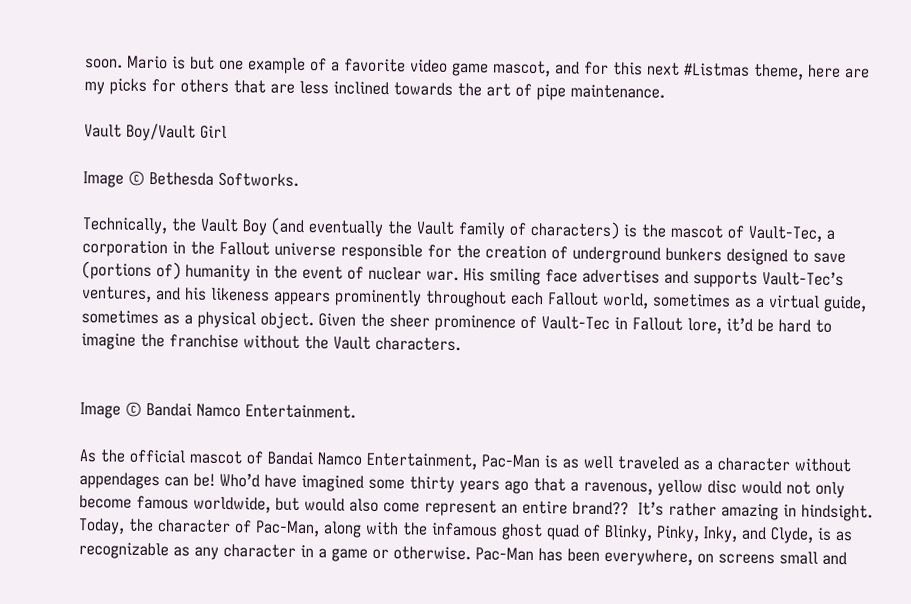soon. Mario is but one example of a favorite video game mascot, and for this next #Listmas theme, here are my picks for others that are less inclined towards the art of pipe maintenance.

Vault Boy/Vault Girl

Image © Bethesda Softworks.

Technically, the Vault Boy (and eventually the Vault family of characters) is the mascot of Vault-Tec, a corporation in the Fallout universe responsible for the creation of underground bunkers designed to save (portions of) humanity in the event of nuclear war. His smiling face advertises and supports Vault-Tec’s ventures, and his likeness appears prominently throughout each Fallout world, sometimes as a virtual guide, sometimes as a physical object. Given the sheer prominence of Vault-Tec in Fallout lore, it’d be hard to imagine the franchise without the Vault characters.


Image © Bandai Namco Entertainment.

As the official mascot of Bandai Namco Entertainment, Pac-Man is as well traveled as a character without appendages can be! Who’d have imagined some thirty years ago that a ravenous, yellow disc would not only become famous worldwide, but would also come represent an entire brand??  It’s rather amazing in hindsight. Today, the character of Pac-Man, along with the infamous ghost quad of Blinky, Pinky, Inky, and Clyde, is as recognizable as any character in a game or otherwise. Pac-Man has been everywhere, on screens small and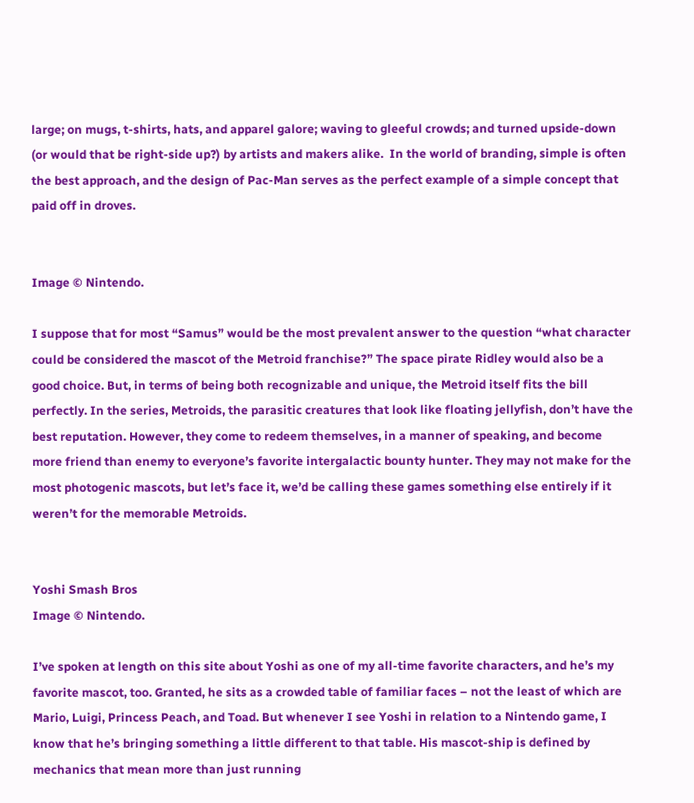large; on mugs, t-shirts, hats, and apparel galore; waving to gleeful crowds; and turned upside-down (or would that be right-side up?) by artists and makers alike.  In the world of branding, simple is often the best approach, and the design of Pac-Man serves as the perfect example of a simple concept that paid off in droves.


Image © Nintendo.

I suppose that for most “Samus” would be the most prevalent answer to the question “what character could be considered the mascot of the Metroid franchise?” The space pirate Ridley would also be a good choice. But, in terms of being both recognizable and unique, the Metroid itself fits the bill perfectly. In the series, Metroids, the parasitic creatures that look like floating jellyfish, don’t have the best reputation. However, they come to redeem themselves, in a manner of speaking, and become more friend than enemy to everyone’s favorite intergalactic bounty hunter. They may not make for the most photogenic mascots, but let’s face it, we’d be calling these games something else entirely if it weren’t for the memorable Metroids.


Yoshi Smash Bros
Image © Nintendo.

I’ve spoken at length on this site about Yoshi as one of my all-time favorite characters, and he’s my favorite mascot, too. Granted, he sits as a crowded table of familiar faces – not the least of which are Mario, Luigi, Princess Peach, and Toad. But whenever I see Yoshi in relation to a Nintendo game, I know that he’s bringing something a little different to that table. His mascot-ship is defined by mechanics that mean more than just running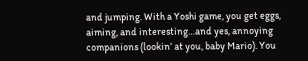and jumping. With a Yoshi game, you get eggs, aiming, and interesting…and yes, annoying companions (lookin’ at you, baby Mario). You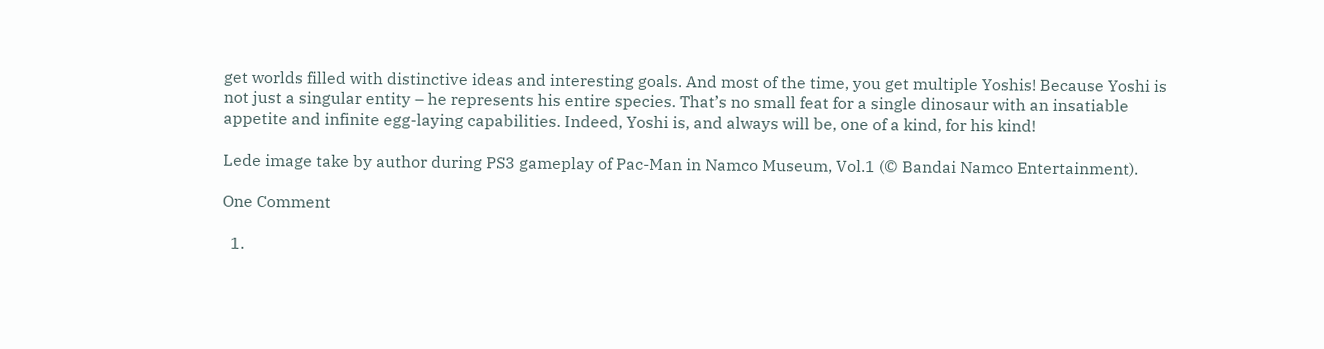get worlds filled with distinctive ideas and interesting goals. And most of the time, you get multiple Yoshis! Because Yoshi is not just a singular entity – he represents his entire species. That’s no small feat for a single dinosaur with an insatiable appetite and infinite egg-laying capabilities. Indeed, Yoshi is, and always will be, one of a kind, for his kind!

Lede image take by author during PS3 gameplay of Pac-Man in Namco Museum, Vol.1 (© Bandai Namco Entertainment).

One Comment

  1.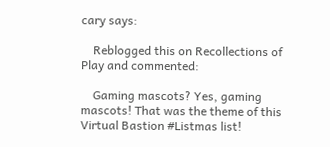cary says:

    Reblogged this on Recollections of Play and commented:

    Gaming mascots? Yes, gaming mascots! That was the theme of this Virtual Bastion #Listmas list!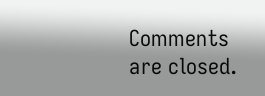Comments are closed.